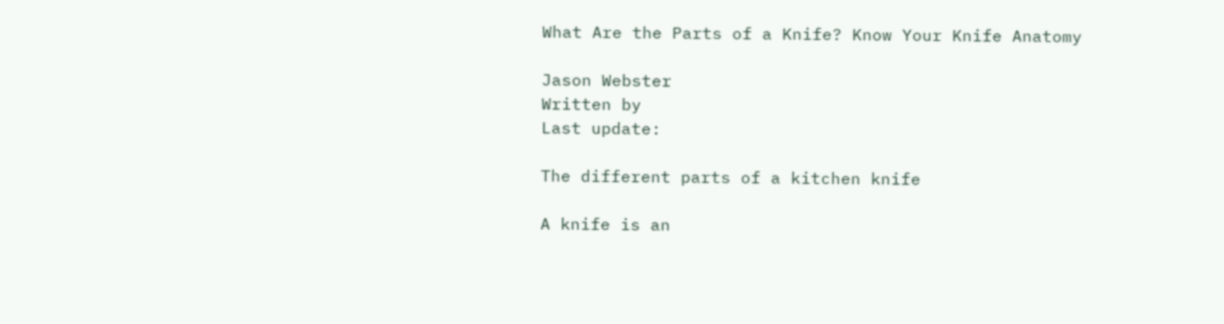What Are the Parts of a Knife? Know Your Knife Anatomy

Jason Webster
Written by
Last update:

The different parts of a kitchen knife

A knife is an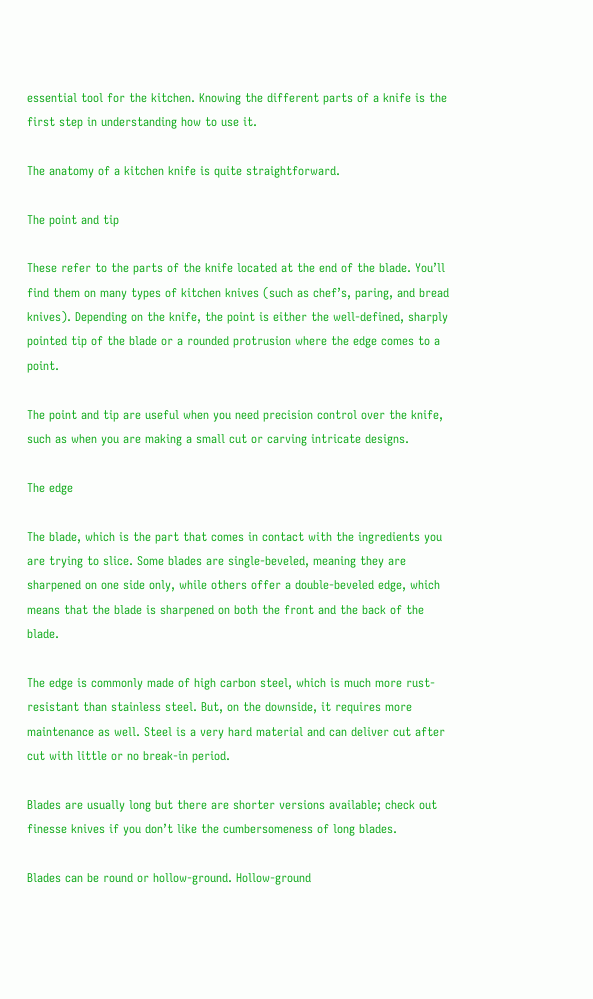essential tool for the kitchen. Knowing the different parts of a knife is the first step in understanding how to use it.

The anatomy of a kitchen knife is quite straightforward.

The point and tip

These refer to the parts of the knife located at the end of the blade. You’ll find them on many types of kitchen knives (such as chef’s, paring, and bread knives). Depending on the knife, the point is either the well-defined, sharply pointed tip of the blade or a rounded protrusion where the edge comes to a point.

The point and tip are useful when you need precision control over the knife, such as when you are making a small cut or carving intricate designs.

The edge

The blade, which is the part that comes in contact with the ingredients you are trying to slice. Some blades are single-beveled, meaning they are sharpened on one side only, while others offer a double-beveled edge, which means that the blade is sharpened on both the front and the back of the blade.

The edge is commonly made of high carbon steel, which is much more rust-resistant than stainless steel. But, on the downside, it requires more maintenance as well. Steel is a very hard material and can deliver cut after cut with little or no break-in period.

Blades are usually long but there are shorter versions available; check out finesse knives if you don’t like the cumbersomeness of long blades.

Blades can be round or hollow-ground. Hollow-ground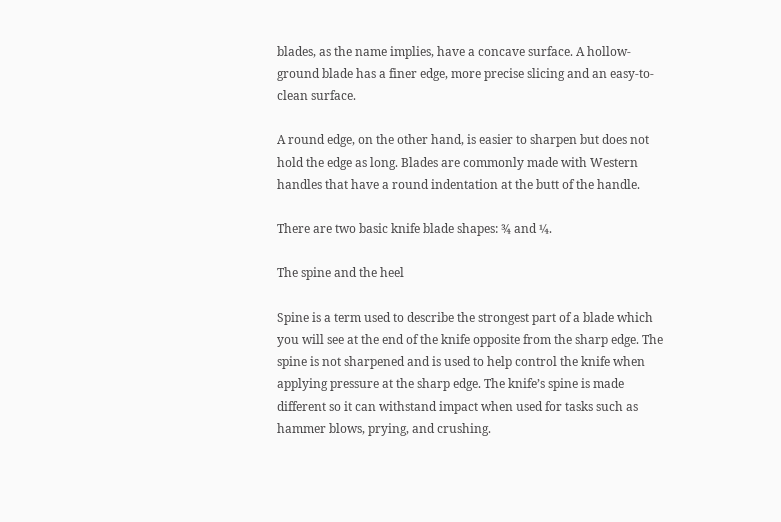blades, as the name implies, have a concave surface. A hollow-ground blade has a finer edge, more precise slicing and an easy-to-clean surface.

A round edge, on the other hand, is easier to sharpen but does not hold the edge as long. Blades are commonly made with Western handles that have a round indentation at the butt of the handle.

There are two basic knife blade shapes: ¾ and ¼.

The spine and the heel

Spine is a term used to describe the strongest part of a blade which you will see at the end of the knife opposite from the sharp edge. The spine is not sharpened and is used to help control the knife when applying pressure at the sharp edge. The knife’s spine is made different so it can withstand impact when used for tasks such as hammer blows, prying, and crushing.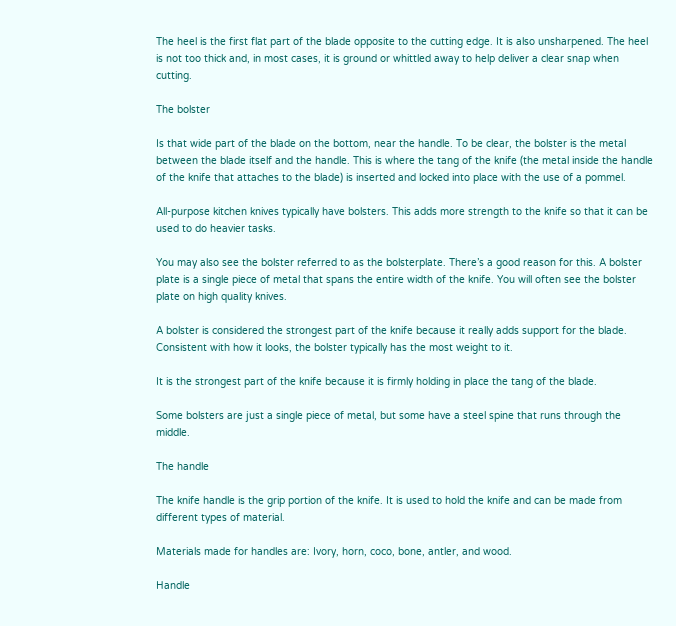The heel is the first flat part of the blade opposite to the cutting edge. It is also unsharpened. The heel is not too thick and, in most cases, it is ground or whittled away to help deliver a clear snap when cutting.

The bolster

Is that wide part of the blade on the bottom, near the handle. To be clear, the bolster is the metal between the blade itself and the handle. This is where the tang of the knife (the metal inside the handle of the knife that attaches to the blade) is inserted and locked into place with the use of a pommel.

All-purpose kitchen knives typically have bolsters. This adds more strength to the knife so that it can be used to do heavier tasks.

You may also see the bolster referred to as the bolsterplate. There’s a good reason for this. A bolster plate is a single piece of metal that spans the entire width of the knife. You will often see the bolster plate on high quality knives.

A bolster is considered the strongest part of the knife because it really adds support for the blade. Consistent with how it looks, the bolster typically has the most weight to it.

It is the strongest part of the knife because it is firmly holding in place the tang of the blade.

Some bolsters are just a single piece of metal, but some have a steel spine that runs through the middle.

The handle

The knife handle is the grip portion of the knife. It is used to hold the knife and can be made from different types of material.

Materials made for handles are: Ivory, horn, coco, bone, antler, and wood.

Handle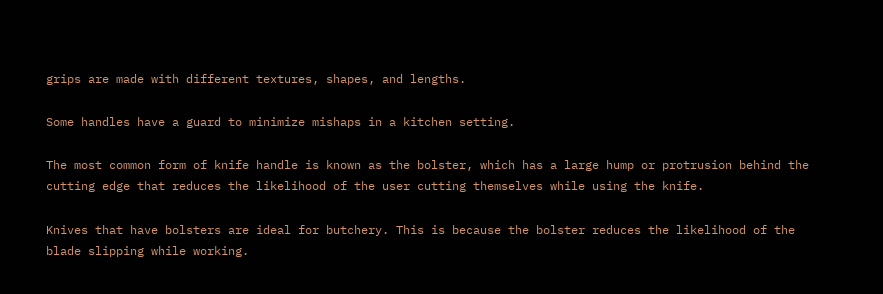grips are made with different textures, shapes, and lengths.

Some handles have a guard to minimize mishaps in a kitchen setting.

The most common form of knife handle is known as the bolster, which has a large hump or protrusion behind the cutting edge that reduces the likelihood of the user cutting themselves while using the knife.

Knives that have bolsters are ideal for butchery. This is because the bolster reduces the likelihood of the blade slipping while working.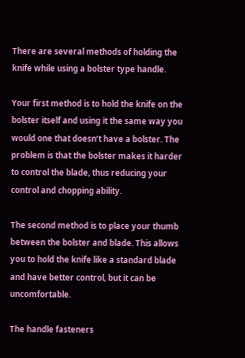There are several methods of holding the knife while using a bolster type handle.

Your first method is to hold the knife on the bolster itself and using it the same way you would one that doesn’t have a bolster. The problem is that the bolster makes it harder to control the blade, thus reducing your control and chopping ability.

The second method is to place your thumb between the bolster and blade. This allows you to hold the knife like a standard blade and have better control, but it can be uncomfortable.

The handle fasteners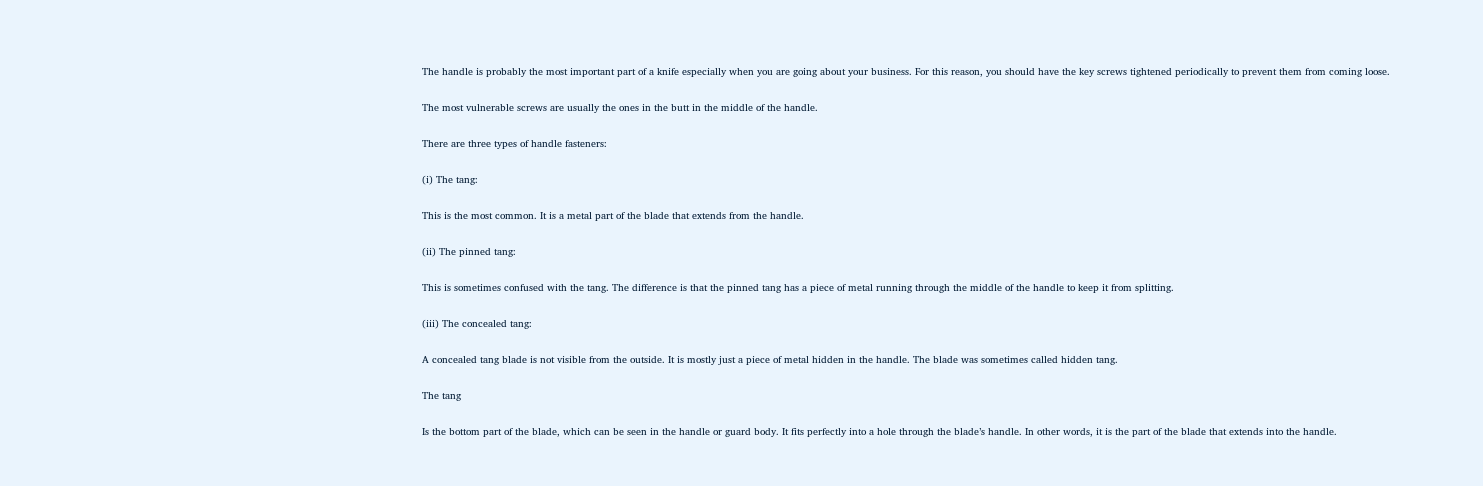The handle is probably the most important part of a knife especially when you are going about your business. For this reason, you should have the key screws tightened periodically to prevent them from coming loose.

The most vulnerable screws are usually the ones in the butt in the middle of the handle.

There are three types of handle fasteners:

(i) The tang:

This is the most common. It is a metal part of the blade that extends from the handle.

(ii) The pinned tang:

This is sometimes confused with the tang. The difference is that the pinned tang has a piece of metal running through the middle of the handle to keep it from splitting.

(iii) The concealed tang:

A concealed tang blade is not visible from the outside. It is mostly just a piece of metal hidden in the handle. The blade was sometimes called hidden tang.

The tang

Is the bottom part of the blade, which can be seen in the handle or guard body. It fits perfectly into a hole through the blade’s handle. In other words, it is the part of the blade that extends into the handle.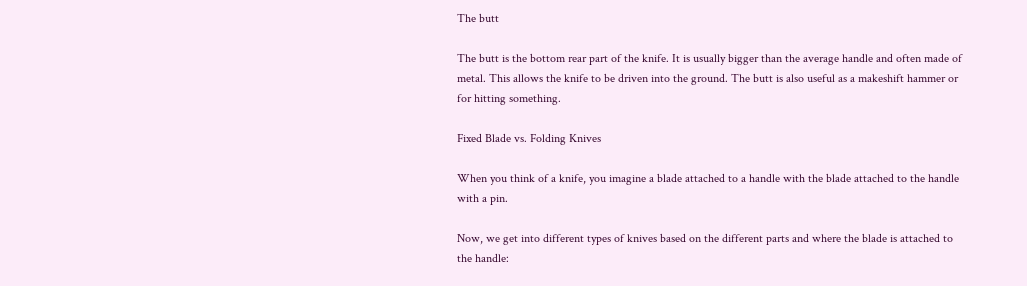The butt

The butt is the bottom rear part of the knife. It is usually bigger than the average handle and often made of metal. This allows the knife to be driven into the ground. The butt is also useful as a makeshift hammer or for hitting something.

Fixed Blade vs. Folding Knives

When you think of a knife, you imagine a blade attached to a handle with the blade attached to the handle with a pin.

Now, we get into different types of knives based on the different parts and where the blade is attached to the handle: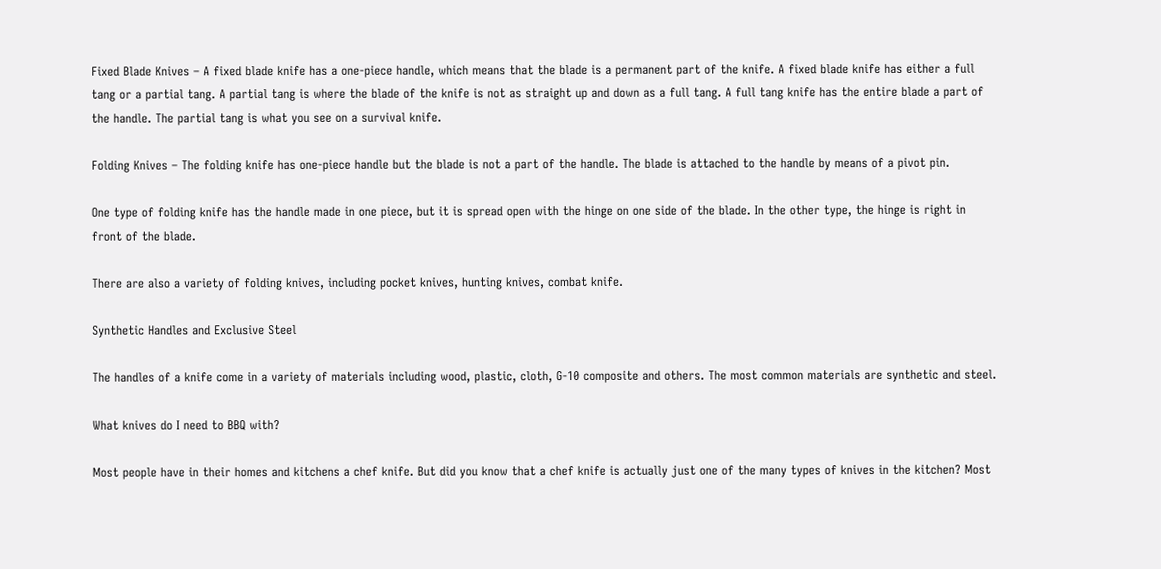Fixed Blade Knives – A fixed blade knife has a one-piece handle, which means that the blade is a permanent part of the knife. A fixed blade knife has either a full tang or a partial tang. A partial tang is where the blade of the knife is not as straight up and down as a full tang. A full tang knife has the entire blade a part of the handle. The partial tang is what you see on a survival knife.

Folding Knives – The folding knife has one-piece handle but the blade is not a part of the handle. The blade is attached to the handle by means of a pivot pin.

One type of folding knife has the handle made in one piece, but it is spread open with the hinge on one side of the blade. In the other type, the hinge is right in front of the blade.

There are also a variety of folding knives, including pocket knives, hunting knives, combat knife.

Synthetic Handles and Exclusive Steel

The handles of a knife come in a variety of materials including wood, plastic, cloth, G-10 composite and others. The most common materials are synthetic and steel.

What knives do I need to BBQ with?

Most people have in their homes and kitchens a chef knife. But did you know that a chef knife is actually just one of the many types of knives in the kitchen? Most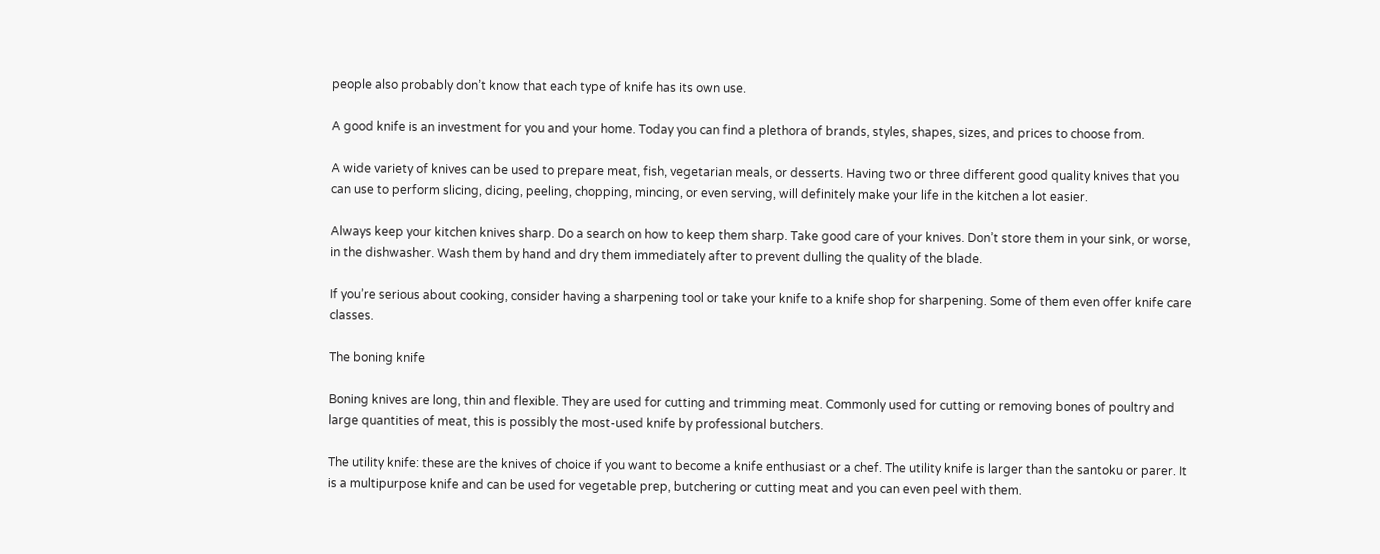people also probably don’t know that each type of knife has its own use.

A good knife is an investment for you and your home. Today you can find a plethora of brands, styles, shapes, sizes, and prices to choose from.

A wide variety of knives can be used to prepare meat, fish, vegetarian meals, or desserts. Having two or three different good quality knives that you can use to perform slicing, dicing, peeling, chopping, mincing, or even serving, will definitely make your life in the kitchen a lot easier.

Always keep your kitchen knives sharp. Do a search on how to keep them sharp. Take good care of your knives. Don’t store them in your sink, or worse, in the dishwasher. Wash them by hand and dry them immediately after to prevent dulling the quality of the blade.

If you’re serious about cooking, consider having a sharpening tool or take your knife to a knife shop for sharpening. Some of them even offer knife care classes.

The boning knife

Boning knives are long, thin and flexible. They are used for cutting and trimming meat. Commonly used for cutting or removing bones of poultry and large quantities of meat, this is possibly the most-used knife by professional butchers.

The utility knife: these are the knives of choice if you want to become a knife enthusiast or a chef. The utility knife is larger than the santoku or parer. It is a multipurpose knife and can be used for vegetable prep, butchering or cutting meat and you can even peel with them.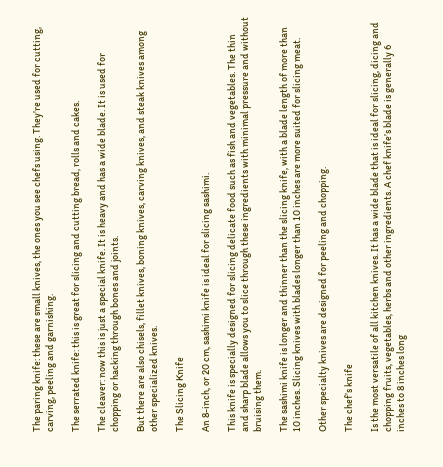The paring knife: these are small knives, the ones you see chefs using. They’re used for cutting, carving, peeling and garnishing.

The serrated knife: this is great for slicing and cutting bread, rolls and cakes.

The cleaver: now this is just a special knife. It is heavy and has a wide blade. It is used for chopping or hacking through bones and joints.

But there are also chisels, fillet knives, boning knives, carving knives, and steak knives among other specialized knives.

The Slicing Knife

An 8-inch, or 20 cm, sashimi knife is ideal for slicing sashimi.

This knife is specially designed for slicing delicate food such as fish and vegetables. The thin and sharp blade allows you to slice through these ingredients with minimal pressure and without bruising them.

The sashimi knife is longer and thinner than the slicing knife, with a blade length of more than 10 inches. Slicing knives with blades longer than 10 inches are more suited for slicing meat.

Other specialty knives are designed for peeling and chopping.

The chef’s knife

Is the most versatile of all kitchen knives. It has a wide blade that is ideal for slicing, dicing and chopping fruits, vegetables, herbs and other ingredients. A chef knife’s blade is generally 6 inches to 8 inches long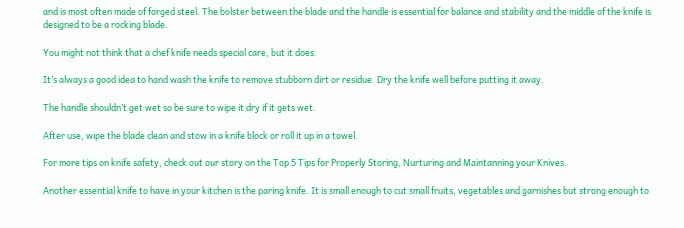and is most often made of forged steel. The bolster between the blade and the handle is essential for balance and stability and the middle of the knife is designed to be a rocking blade.

You might not think that a chef knife needs special care, but it does.

It’s always a good idea to hand wash the knife to remove stubborn dirt or residue. Dry the knife well before putting it away.

The handle shouldn’t get wet so be sure to wipe it dry if it gets wet.

After use, wipe the blade clean and stow in a knife block or roll it up in a towel.

For more tips on knife safety, check out our story on the Top 5 Tips for Properly Storing, Nurturing and Maintanning your Knives.

Another essential knife to have in your kitchen is the paring knife. It is small enough to cut small fruits, vegetables and garnishes but strong enough to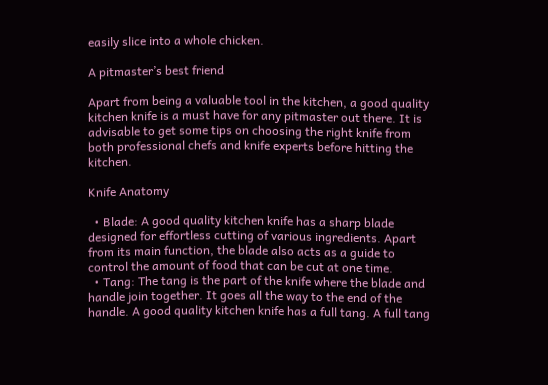easily slice into a whole chicken.

A pitmaster’s best friend

Apart from being a valuable tool in the kitchen, a good quality kitchen knife is a must have for any pitmaster out there. It is advisable to get some tips on choosing the right knife from both professional chefs and knife experts before hitting the kitchen.

Knife Anatomy

  • Blade: A good quality kitchen knife has a sharp blade designed for effortless cutting of various ingredients. Apart from its main function, the blade also acts as a guide to control the amount of food that can be cut at one time.
  • Tang: The tang is the part of the knife where the blade and handle join together. It goes all the way to the end of the handle. A good quality kitchen knife has a full tang. A full tang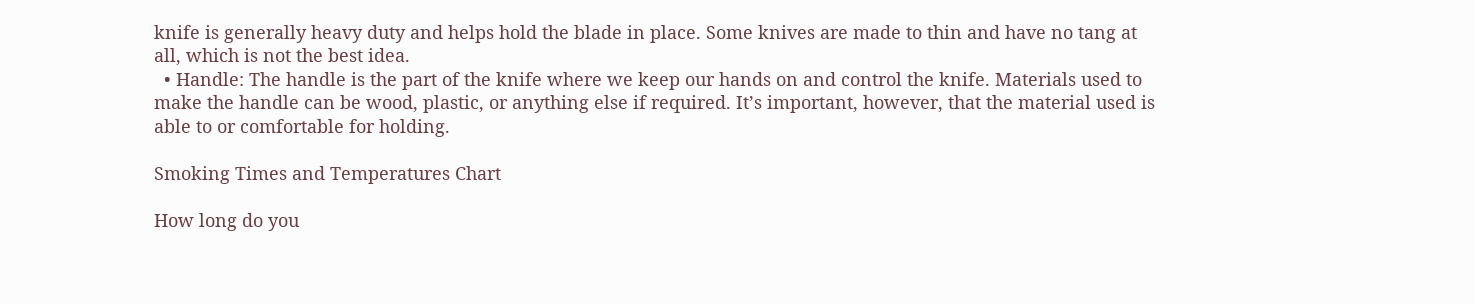knife is generally heavy duty and helps hold the blade in place. Some knives are made to thin and have no tang at all, which is not the best idea.
  • Handle: The handle is the part of the knife where we keep our hands on and control the knife. Materials used to make the handle can be wood, plastic, or anything else if required. It’s important, however, that the material used is able to or comfortable for holding.

Smoking Times and Temperatures Chart

How long do you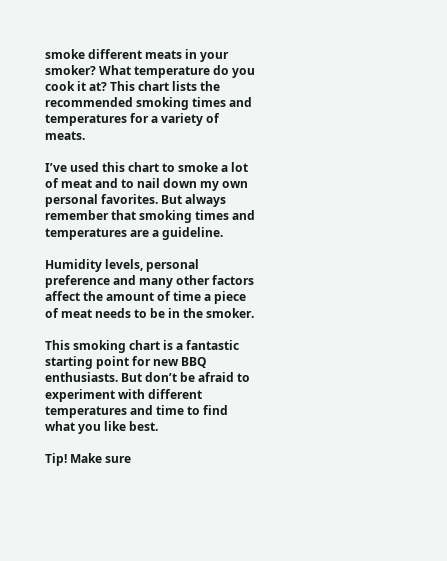smoke different meats in your smoker? What temperature do you cook it at? This chart lists the recommended smoking times and temperatures for a variety of meats.

I’ve used this chart to smoke a lot of meat and to nail down my own personal favorites. But always remember that smoking times and temperatures are a guideline.

Humidity levels, personal preference and many other factors affect the amount of time a piece of meat needs to be in the smoker.

This smoking chart is a fantastic starting point for new BBQ enthusiasts. But don’t be afraid to experiment with different temperatures and time to find what you like best.

Tip! Make sure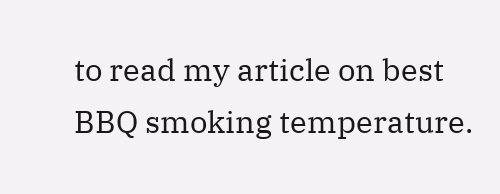to read my article on best BBQ smoking temperature.